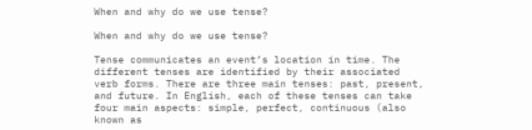When and why do we use tense?

When and why do we use tense?

Tense communicates an event’s location in time. The different tenses are identified by their associated verb forms. There are three main tenses: past, present, and future. In English, each of these tenses can take four main aspects: simple, perfect, continuous (also known as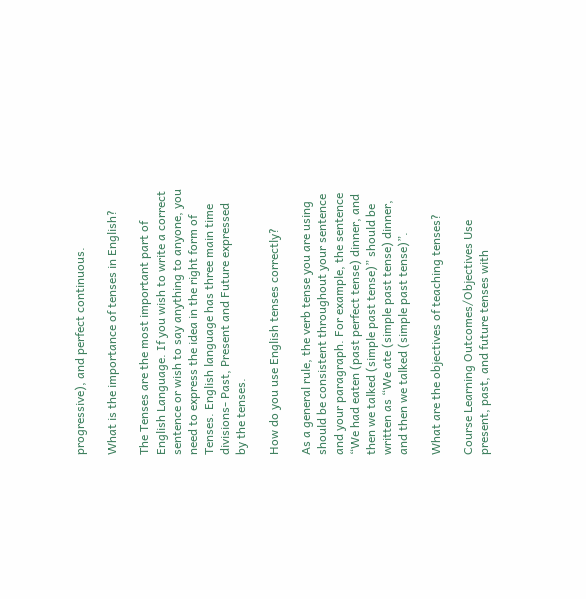progressive), and perfect continuous.

What is the importance of tenses in English?

The Tenses are the most important part of English Language. If you wish to write a correct sentence or wish to say anything to anyone, you need to express the idea in the right form of Tenses. English language has three main time divisions- Past, Present and Future expressed by the tenses.

How do you use English tenses correctly?

As a general rule, the verb tense you are using should be consistent throughout your sentence and your paragraph. For example, the sentence “We had eaten (past perfect tense) dinner, and then we talked (simple past tense)” should be written as “We ate (simple past tense) dinner, and then we talked (simple past tense)”.

What are the objectives of teaching tenses?

Course Learning Outcomes/Objectives Use present, past, and future tenses with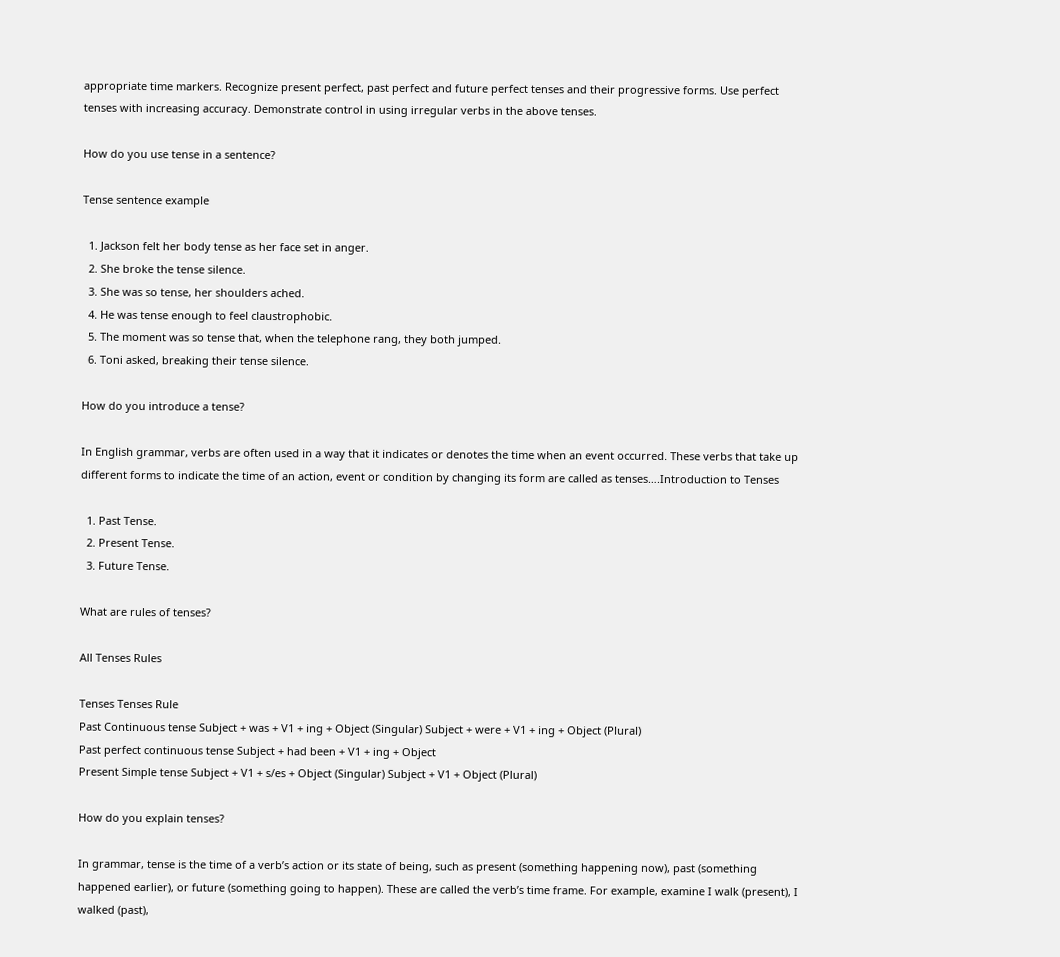appropriate time markers. Recognize present perfect, past perfect and future perfect tenses and their progressive forms. Use perfect tenses with increasing accuracy. Demonstrate control in using irregular verbs in the above tenses.

How do you use tense in a sentence?

Tense sentence example

  1. Jackson felt her body tense as her face set in anger.
  2. She broke the tense silence.
  3. She was so tense, her shoulders ached.
  4. He was tense enough to feel claustrophobic.
  5. The moment was so tense that, when the telephone rang, they both jumped.
  6. Toni asked, breaking their tense silence.

How do you introduce a tense?

In English grammar, verbs are often used in a way that it indicates or denotes the time when an event occurred. These verbs that take up different forms to indicate the time of an action, event or condition by changing its form are called as tenses….Introduction to Tenses

  1. Past Tense.
  2. Present Tense.
  3. Future Tense.

What are rules of tenses?

All Tenses Rules

Tenses Tenses Rule
Past Continuous tense Subject + was + V1 + ing + Object (Singular) Subject + were + V1 + ing + Object (Plural)
Past perfect continuous tense Subject + had been + V1 + ing + Object
Present Simple tense Subject + V1 + s/es + Object (Singular) Subject + V1 + Object (Plural)

How do you explain tenses?

In grammar, tense is the time of a verb’s action or its state of being, such as present (something happening now), past (something happened earlier), or future (something going to happen). These are called the verb’s time frame. For example, examine I walk (present), I walked (past),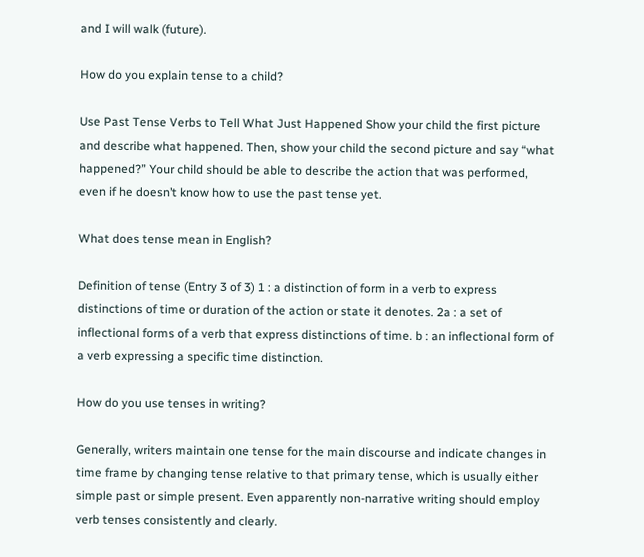and I will walk (future).

How do you explain tense to a child?

Use Past Tense Verbs to Tell What Just Happened Show your child the first picture and describe what happened. Then, show your child the second picture and say “what happened?” Your child should be able to describe the action that was performed, even if he doesn’t know how to use the past tense yet.

What does tense mean in English?

Definition of tense (Entry 3 of 3) 1 : a distinction of form in a verb to express distinctions of time or duration of the action or state it denotes. 2a : a set of inflectional forms of a verb that express distinctions of time. b : an inflectional form of a verb expressing a specific time distinction.

How do you use tenses in writing?

Generally, writers maintain one tense for the main discourse and indicate changes in time frame by changing tense relative to that primary tense, which is usually either simple past or simple present. Even apparently non-narrative writing should employ verb tenses consistently and clearly.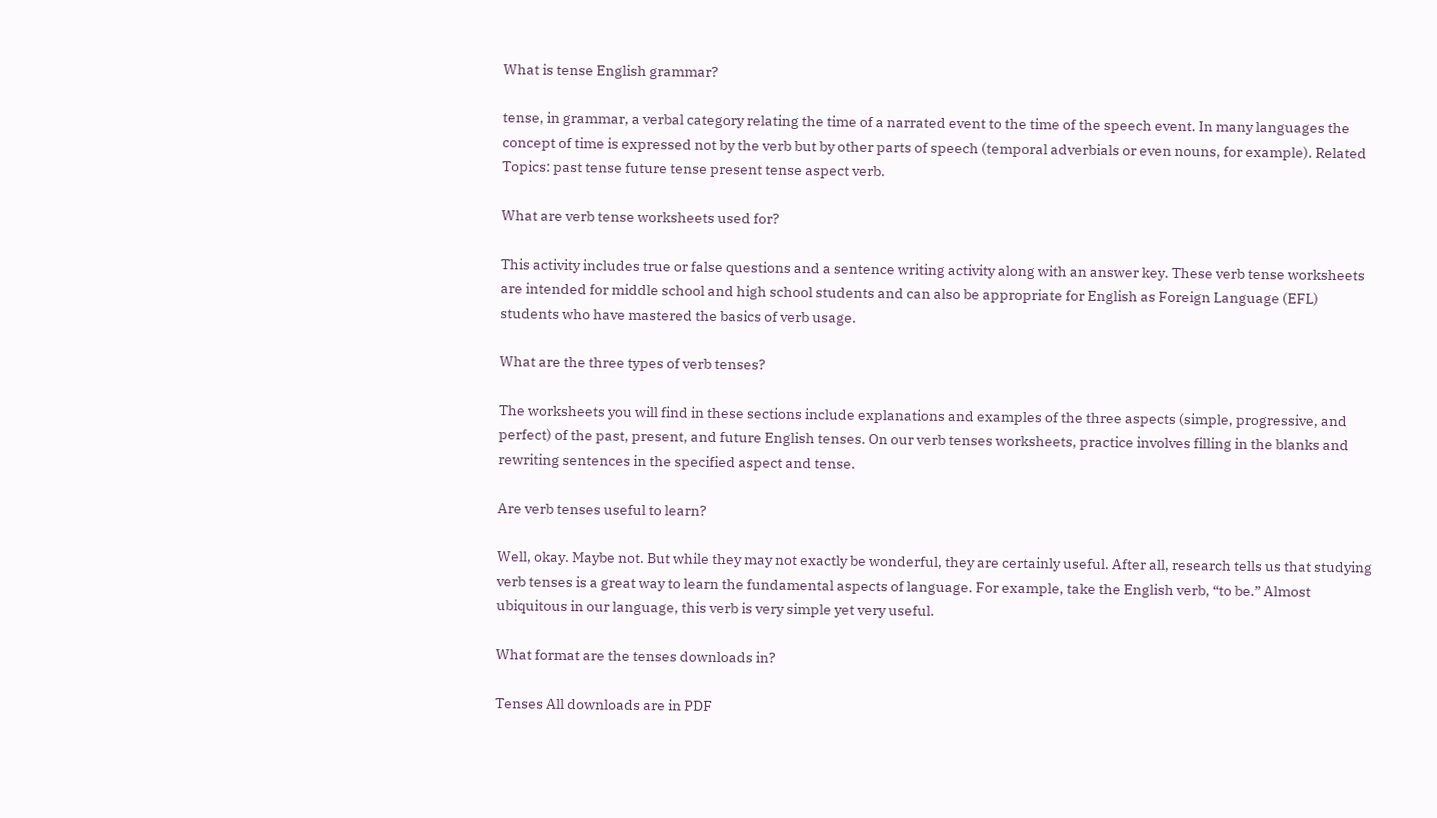What is tense English grammar?

tense, in grammar, a verbal category relating the time of a narrated event to the time of the speech event. In many languages the concept of time is expressed not by the verb but by other parts of speech (temporal adverbials or even nouns, for example). Related Topics: past tense future tense present tense aspect verb.

What are verb tense worksheets used for?

This activity includes true or false questions and a sentence writing activity along with an answer key. These verb tense worksheets are intended for middle school and high school students and can also be appropriate for English as Foreign Language (EFL) students who have mastered the basics of verb usage.

What are the three types of verb tenses?

The worksheets you will find in these sections include explanations and examples of the three aspects (simple, progressive, and perfect) of the past, present, and future English tenses. On our verb tenses worksheets, practice involves filling in the blanks and rewriting sentences in the specified aspect and tense.

Are verb tenses useful to learn?

Well, okay. Maybe not. But while they may not exactly be wonderful, they are certainly useful. After all, research tells us that studying verb tenses is a great way to learn the fundamental aspects of language. For example, take the English verb, “to be.” Almost ubiquitous in our language, this verb is very simple yet very useful.

What format are the tenses downloads in?

Tenses All downloads are in PDF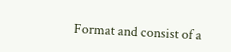Format and consist of a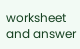worksheet and answer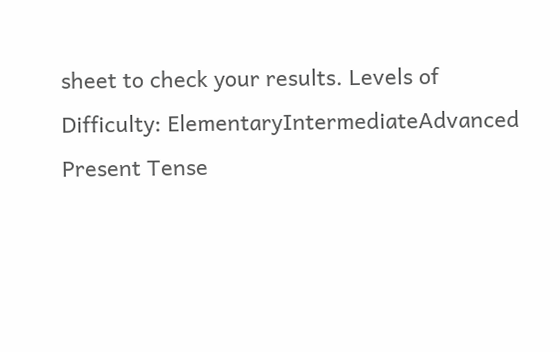sheet to check your results. Levels of Difficulty: ElementaryIntermediateAdvanced Present Tense